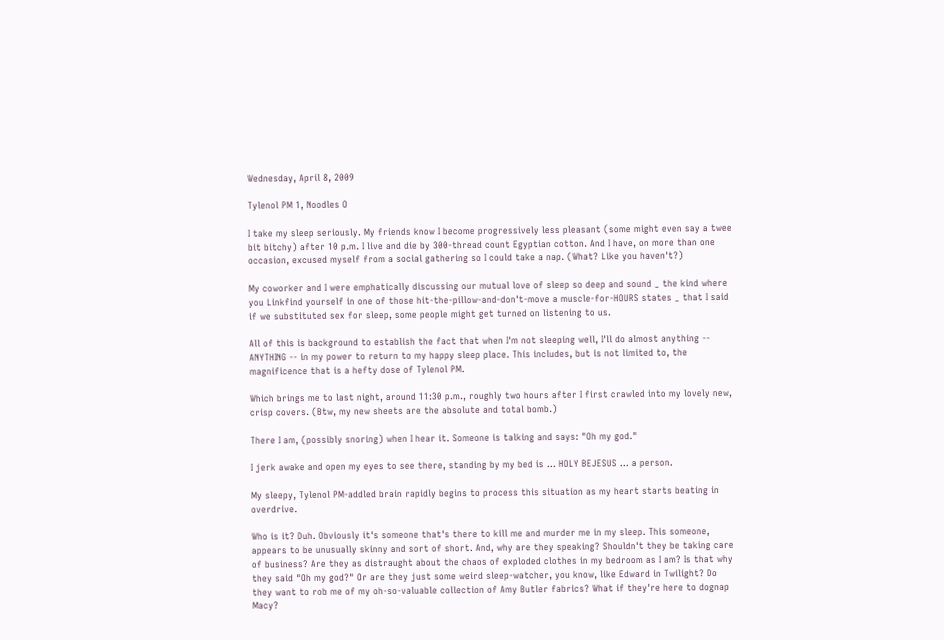Wednesday, April 8, 2009

Tylenol PM 1, Noodles O

I take my sleep seriously. My friends know I become progressively less pleasant (some might even say a twee bit bitchy) after 10 p.m. I live and die by 300-thread count Egyptian cotton. And I have, on more than one occasion, excused myself from a social gathering so I could take a nap. (What? Like you haven't?)

My coworker and I were emphatically discussing our mutual love of sleep so deep and sound _ the kind where you Linkfind yourself in one of those hit-the-pillow-and-don't-move a muscle-for-HOURS states _ that I said if we substituted sex for sleep, some people might get turned on listening to us.

All of this is background to establish the fact that when I'm not sleeping well, I'll do almost anything -- ANYTHING -- in my power to return to my happy sleep place. This includes, but is not limited to, the magnificence that is a hefty dose of Tylenol PM.

Which brings me to last night, around 11:30 p.m., roughly two hours after I first crawled into my lovely new, crisp covers. (Btw, my new sheets are the absolute and total bomb.)

There I am, (possibly snoring) when I hear it. Someone is talking and says: "Oh my god."

I jerk awake and open my eyes to see there, standing by my bed is ... HOLY BEJESUS ... a person.

My sleepy, Tylenol PM-addled brain rapidly begins to process this situation as my heart starts beating in overdrive.

Who is it? Duh. Obviously it's someone that's there to kill me and murder me in my sleep. This someone, appears to be unusually skinny and sort of short. And, why are they speaking? Shouldn't they be taking care of business? Are they as distraught about the chaos of exploded clothes in my bedroom as I am? Is that why they said "Oh my god?" Or are they just some weird sleep-watcher, you know, like Edward in Twilight? Do they want to rob me of my oh-so-valuable collection of Amy Butler fabrics? What if they're here to dognap Macy?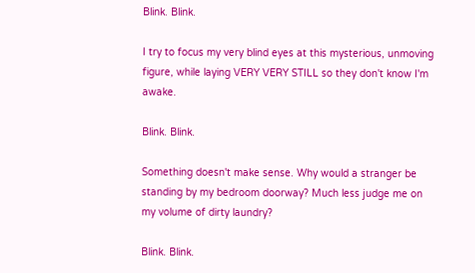Blink. Blink.

I try to focus my very blind eyes at this mysterious, unmoving figure, while laying VERY VERY STILL so they don't know I'm awake.

Blink. Blink.

Something doesn't make sense. Why would a stranger be standing by my bedroom doorway? Much less judge me on my volume of dirty laundry?

Blink. Blink.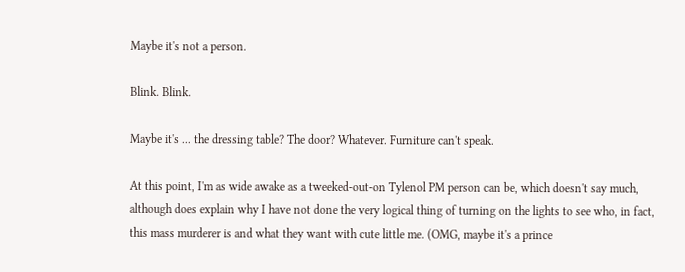Maybe it's not a person.

Blink. Blink.

Maybe it's ... the dressing table? The door? Whatever. Furniture can't speak.

At this point, I'm as wide awake as a tweeked-out-on Tylenol PM person can be, which doesn't say much, although does explain why I have not done the very logical thing of turning on the lights to see who, in fact, this mass murderer is and what they want with cute little me. (OMG, maybe it's a prince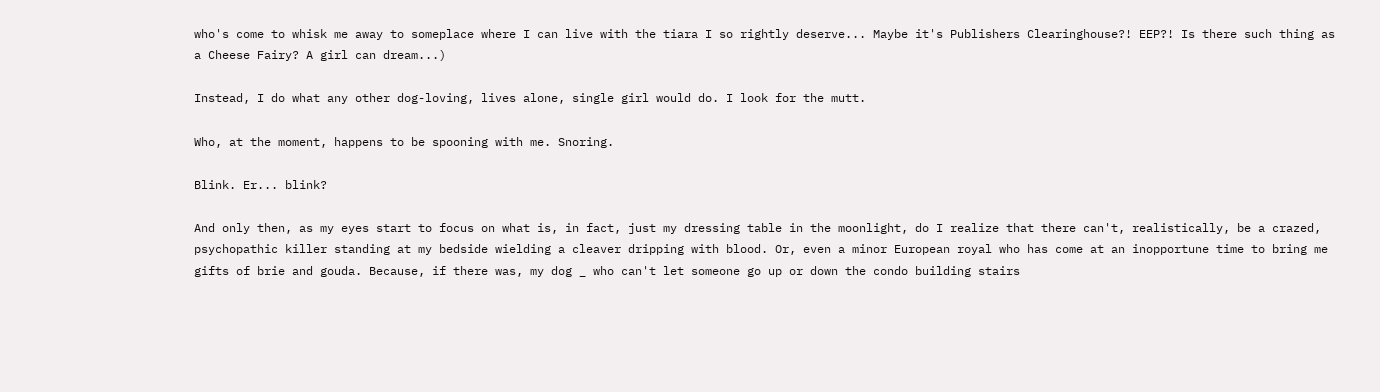who's come to whisk me away to someplace where I can live with the tiara I so rightly deserve... Maybe it's Publishers Clearinghouse?! EEP?! Is there such thing as a Cheese Fairy? A girl can dream...)

Instead, I do what any other dog-loving, lives alone, single girl would do. I look for the mutt.

Who, at the moment, happens to be spooning with me. Snoring.

Blink. Er... blink?

And only then, as my eyes start to focus on what is, in fact, just my dressing table in the moonlight, do I realize that there can't, realistically, be a crazed, psychopathic killer standing at my bedside wielding a cleaver dripping with blood. Or, even a minor European royal who has come at an inopportune time to bring me gifts of brie and gouda. Because, if there was, my dog _ who can't let someone go up or down the condo building stairs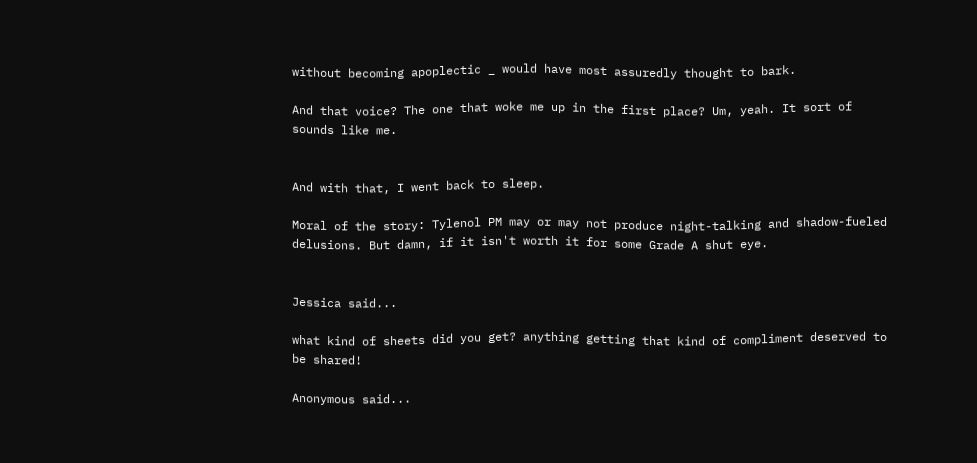without becoming apoplectic _ would have most assuredly thought to bark.

And that voice? The one that woke me up in the first place? Um, yeah. It sort of sounds like me.


And with that, I went back to sleep.

Moral of the story: Tylenol PM may or may not produce night-talking and shadow-fueled delusions. But damn, if it isn't worth it for some Grade A shut eye.


Jessica said...

what kind of sheets did you get? anything getting that kind of compliment deserved to be shared!

Anonymous said...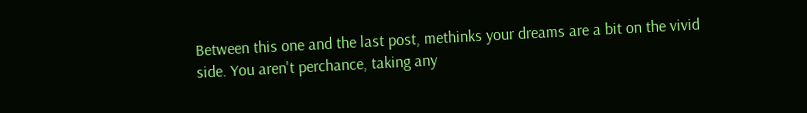Between this one and the last post, methinks your dreams are a bit on the vivid side. You aren't perchance, taking any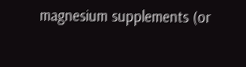magnesium supplements (or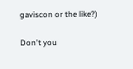gaviscon or the like?)

Don't you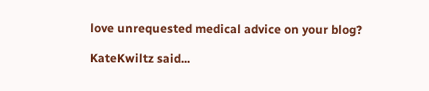love unrequested medical advice on your blog?

KateKwiltz said...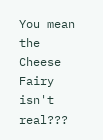You mean the Cheese Fairy isn't real???